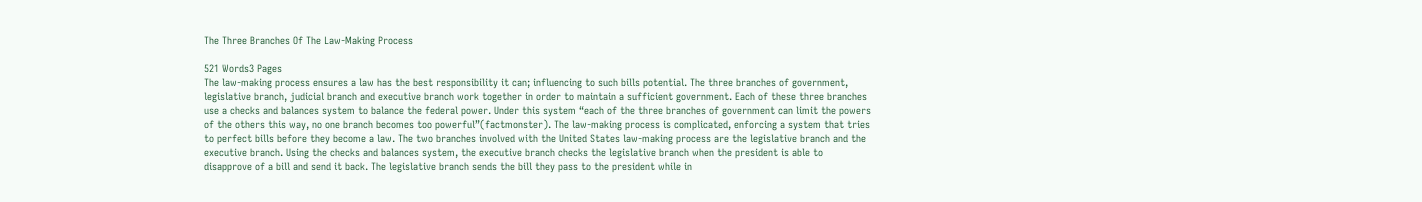The Three Branches Of The Law-Making Process

521 Words3 Pages
The law-making process ensures a law has the best responsibility it can; influencing to such bills potential. The three branches of government, legislative branch, judicial branch and executive branch work together in order to maintain a sufficient government. Each of these three branches use a checks and balances system to balance the federal power. Under this system “each of the three branches of government can limit the powers of the others this way, no one branch becomes too powerful”(factmonster). The law-making process is complicated, enforcing a system that tries to perfect bills before they become a law. The two branches involved with the United States law-making process are the legislative branch and the executive branch. Using the checks and balances system, the executive branch checks the legislative branch when the president is able to disapprove of a bill and send it back. The legislative branch sends the bill they pass to the president while in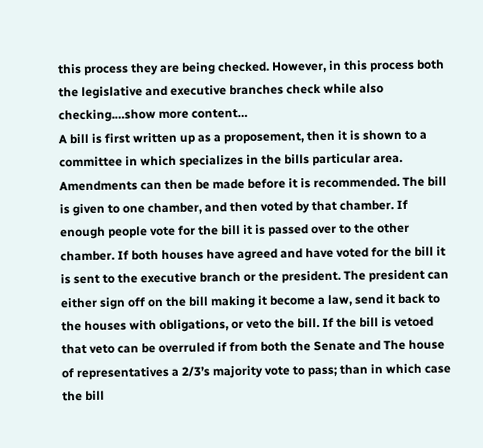this process they are being checked. However, in this process both the legislative and executive branches check while also checking.…show more content…
A bill is first written up as a proposement, then it is shown to a committee in which specializes in the bills particular area. Amendments can then be made before it is recommended. The bill is given to one chamber, and then voted by that chamber. If enough people vote for the bill it is passed over to the other chamber. If both houses have agreed and have voted for the bill it is sent to the executive branch or the president. The president can either sign off on the bill making it become a law, send it back to the houses with obligations, or veto the bill. If the bill is vetoed that veto can be overruled if from both the Senate and The house of representatives a 2/3’s majority vote to pass; than in which case the bill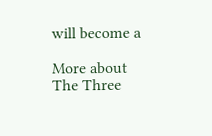will become a

More about The Three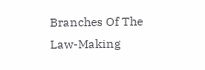Branches Of The Law-Making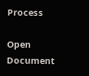Process

Open Document